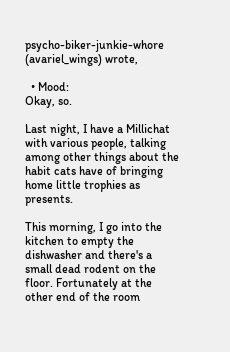psycho-biker-junkie-whore (avariel_wings) wrote,

  • Mood:
Okay, so.

Last night, I have a Millichat with various people, talking among other things about the habit cats have of bringing home little trophies as presents.

This morning, I go into the kitchen to empty the dishwasher and there's a small dead rodent on the floor. Fortunately at the other end of the room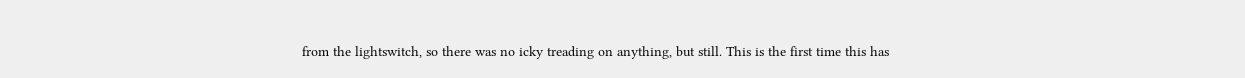from the lightswitch, so there was no icky treading on anything, but still. This is the first time this has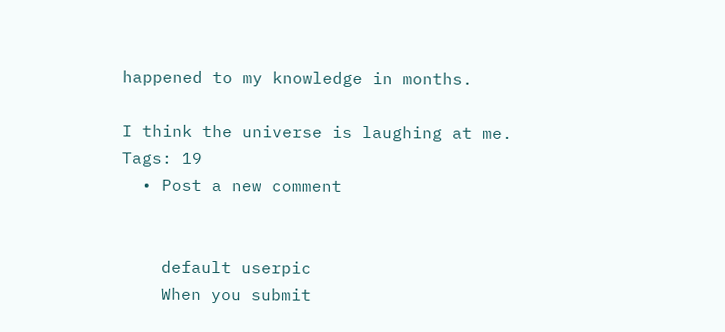happened to my knowledge in months.

I think the universe is laughing at me.
Tags: 19
  • Post a new comment


    default userpic
    When you submit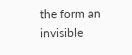the form an invisible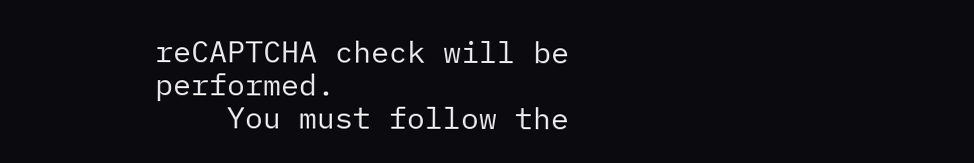reCAPTCHA check will be performed.
    You must follow the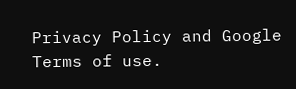Privacy Policy and Google Terms of use.